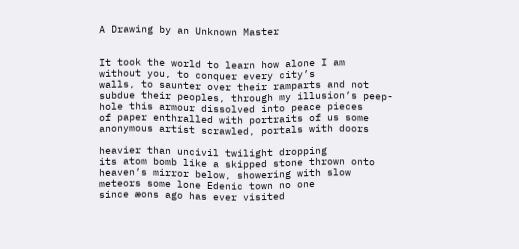A Drawing by an Unknown Master


It took the world to learn how alone I am
without you, to conquer every city’s
walls, to saunter over their ramparts and not
subdue their peoples, through my illusion’s peep-
hole this armour dissolved into peace pieces
of paper enthralled with portraits of us some
anonymous artist scrawled, portals with doors

heavier than uncivil twilight dropping
its atom bomb like a skipped stone thrown onto
heaven’s mirror below, showering with slow
meteors some lone Edenic town no one
since æons ago has ever visited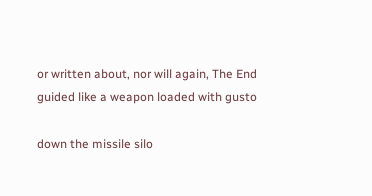or written about, nor will again, The End
guided like a weapon loaded with gusto

down the missile silo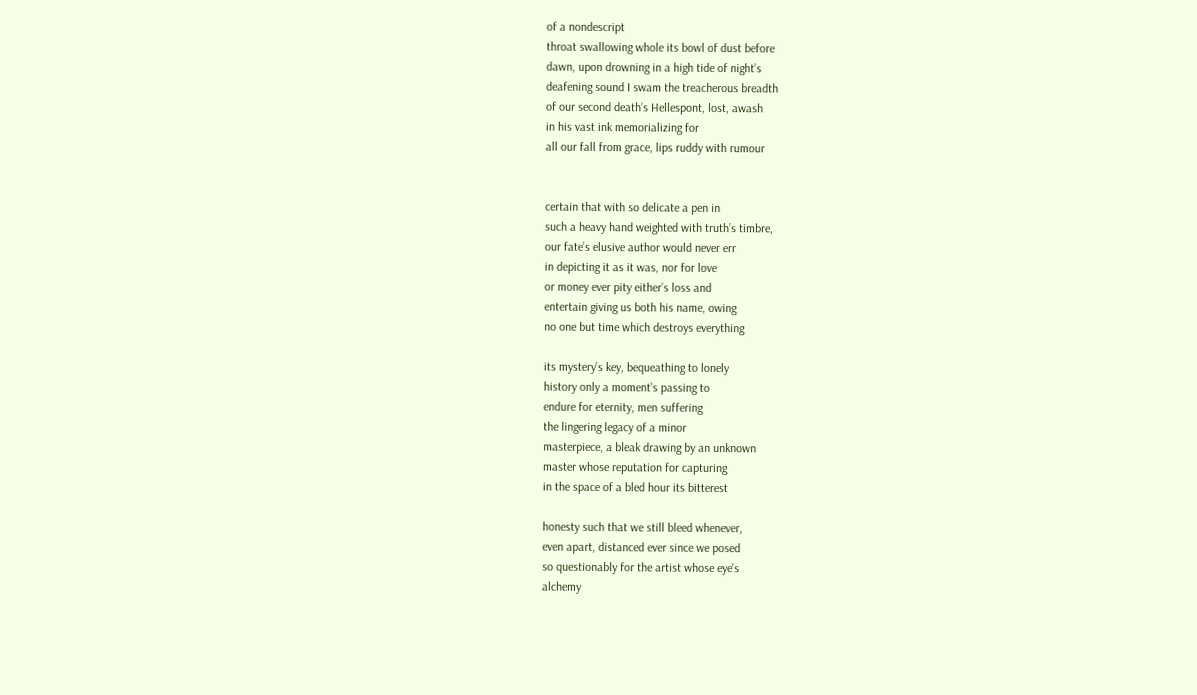of a nondescript
throat swallowing whole its bowl of dust before
dawn, upon drowning in a high tide of night’s
deafening sound I swam the treacherous breadth
of our second death’s Hellespont, lost, awash
in his vast ink memorializing for
all our fall from grace, lips ruddy with rumour


certain that with so delicate a pen in
such a heavy hand weighted with truth’s timbre,
our fate’s elusive author would never err
in depicting it as it was, nor for love
or money ever pity either’s loss and
entertain giving us both his name, owing
no one but time which destroys everything

its mystery’s key, bequeathing to lonely
history only a moment’s passing to
endure for eternity, men suffering
the lingering legacy of a minor
masterpiece, a bleak drawing by an unknown
master whose reputation for capturing
in the space of a bled hour its bitterest

honesty such that we still bleed whenever,
even apart, distanced ever since we posed
so questionably for the artist whose eye’s
alchemy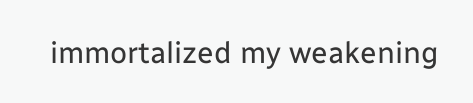immortalized my weakening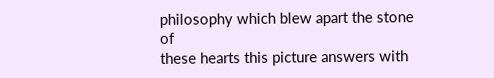philosophy which blew apart the stone of
these hearts this picture answers with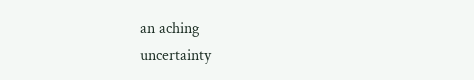an aching
uncertainty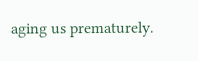aging us prematurely.